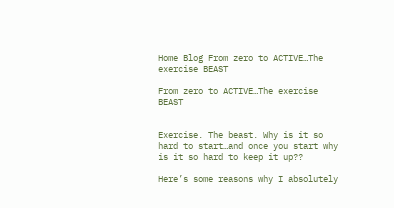Home Blog From zero to ACTIVE…The exercise BEAST

From zero to ACTIVE…The exercise BEAST


Exercise. The beast. Why is it so hard to start…and once you start why is it so hard to keep it up??

Here’s some reasons why I absolutely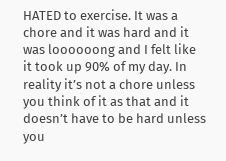HATED to exercise. It was a chore and it was hard and it was loooooong and I felt like it took up 90% of my day. In reality it’s not a chore unless you think of it as that and it doesn’t have to be hard unless you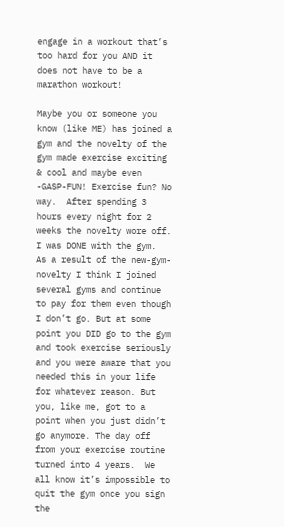engage in a workout that’s too hard for you AND it does not have to be a marathon workout!

Maybe you or someone you know (like ME) has joined a gym and the novelty of the gym made exercise exciting & cool and maybe even -GASP-FUN! Exercise fun? No way.  After spending 3 hours every night for 2 weeks the novelty wore off. I was DONE with the gym.  As a result of the new-gym-novelty I think I joined several gyms and continue to pay for them even though I don’t go. But at some point you DID go to the gym and took exercise seriously and you were aware that you needed this in your life for whatever reason. But you, like me, got to a point when you just didn’t go anymore. The day off from your exercise routine turned into 4 years.  We all know it’s impossible to quit the gym once you sign the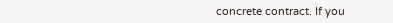concrete contract. If you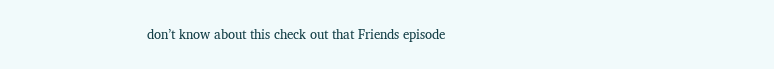don’t know about this check out that Friends episode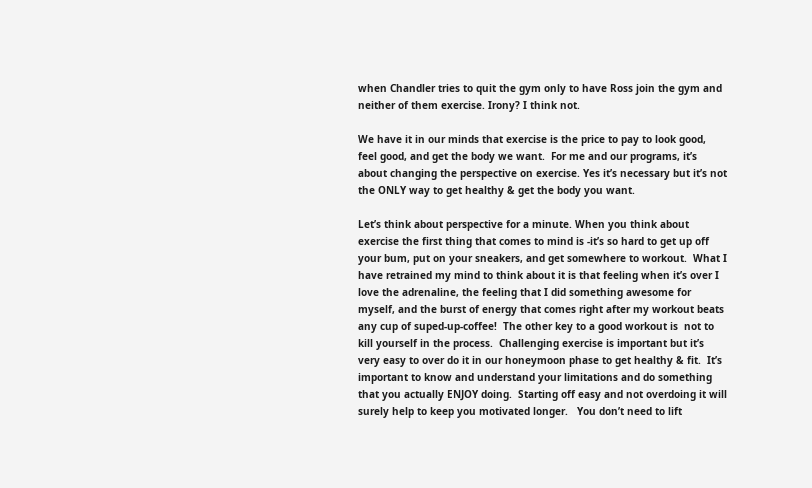when Chandler tries to quit the gym only to have Ross join the gym and neither of them exercise. Irony? I think not.

We have it in our minds that exercise is the price to pay to look good, feel good, and get the body we want.  For me and our programs, it’s about changing the perspective on exercise. Yes it’s necessary but it’s not the ONLY way to get healthy & get the body you want.

Let’s think about perspective for a minute. When you think about exercise the first thing that comes to mind is -it’s so hard to get up off your bum, put on your sneakers, and get somewhere to workout.  What I have retrained my mind to think about it is that feeling when it’s over I love the adrenaline, the feeling that I did something awesome for myself, and the burst of energy that comes right after my workout beats any cup of suped-up-coffee!  The other key to a good workout is  not to kill yourself in the process.  Challenging exercise is important but it’s very easy to over do it in our honeymoon phase to get healthy & fit.  It’s important to know and understand your limitations and do something that you actually ENJOY doing.  Starting off easy and not overdoing it will surely help to keep you motivated longer.   You don’t need to lift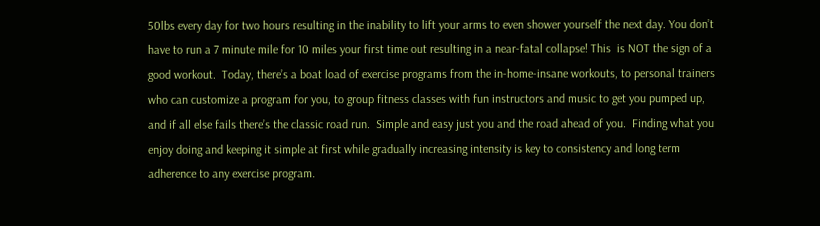50lbs every day for two hours resulting in the inability to lift your arms to even shower yourself the next day. You don’t have to run a 7 minute mile for 10 miles your first time out resulting in a near-fatal collapse! This  is NOT the sign of a good workout.  Today, there’s a boat load of exercise programs from the in-home-insane workouts, to personal trainers who can customize a program for you, to group fitness classes with fun instructors and music to get you pumped up, and if all else fails there’s the classic road run.  Simple and easy just you and the road ahead of you.  Finding what you enjoy doing and keeping it simple at first while gradually increasing intensity is key to consistency and long term adherence to any exercise program.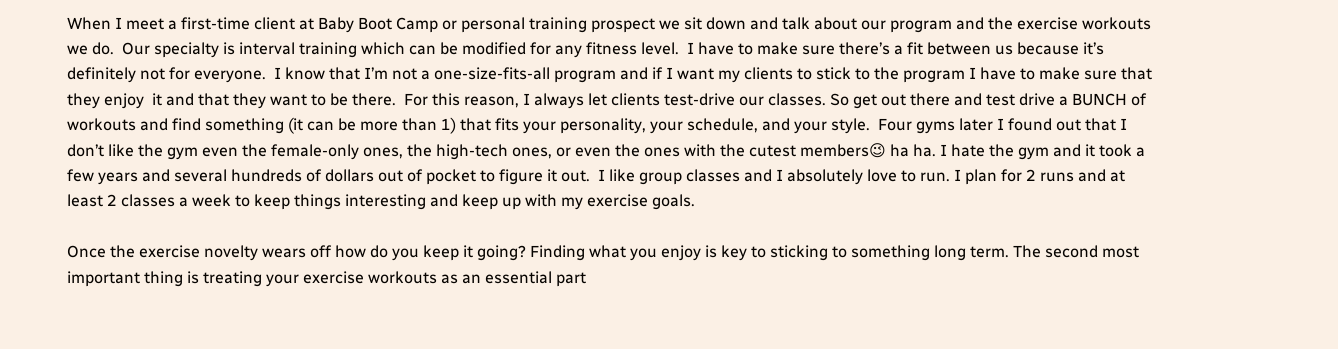When I meet a first-time client at Baby Boot Camp or personal training prospect we sit down and talk about our program and the exercise workouts we do.  Our specialty is interval training which can be modified for any fitness level.  I have to make sure there’s a fit between us because it’s definitely not for everyone.  I know that I’m not a one-size-fits-all program and if I want my clients to stick to the program I have to make sure that they enjoy  it and that they want to be there.  For this reason, I always let clients test-drive our classes. So get out there and test drive a BUNCH of workouts and find something (it can be more than 1) that fits your personality, your schedule, and your style.  Four gyms later I found out that I don’t like the gym even the female-only ones, the high-tech ones, or even the ones with the cutest members😉 ha ha. I hate the gym and it took a few years and several hundreds of dollars out of pocket to figure it out.  I like group classes and I absolutely love to run. I plan for 2 runs and at least 2 classes a week to keep things interesting and keep up with my exercise goals.

Once the exercise novelty wears off how do you keep it going? Finding what you enjoy is key to sticking to something long term. The second most important thing is treating your exercise workouts as an essential part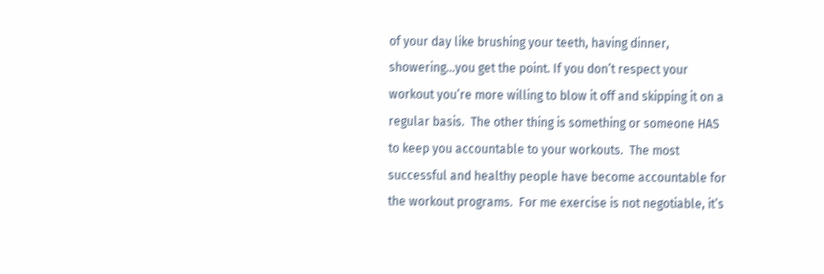of your day like brushing your teeth, having dinner, showering…you get the point. If you don’t respect your workout you’re more willing to blow it off and skipping it on a regular basis.  The other thing is something or someone HAS to keep you accountable to your workouts.  The most successful and healthy people have become accountable for the workout programs.  For me exercise is not negotiable, it’s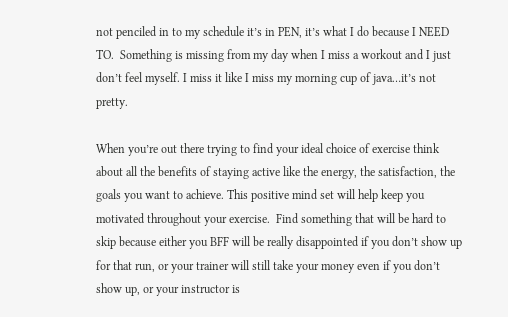not penciled in to my schedule it’s in PEN, it’s what I do because I NEED TO.  Something is missing from my day when I miss a workout and I just don’t feel myself. I miss it like I miss my morning cup of java…it’s not pretty.

When you’re out there trying to find your ideal choice of exercise think about all the benefits of staying active like the energy, the satisfaction, the goals you want to achieve. This positive mind set will help keep you motivated throughout your exercise.  Find something that will be hard to skip because either you BFF will be really disappointed if you don’t show up for that run, or your trainer will still take your money even if you don’t show up, or your instructor is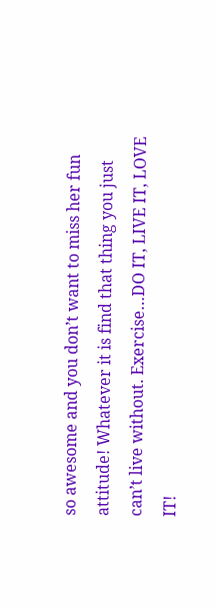so awesome and you don’t want to miss her fun attitude! Whatever it is find that thing you just can’t live without. Exercise…DO IT, LIVE IT, LOVE IT!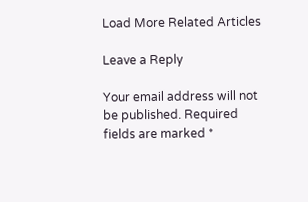Load More Related Articles

Leave a Reply

Your email address will not be published. Required fields are marked *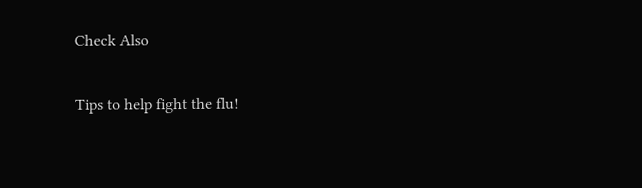Check Also

Tips to help fight the flu!